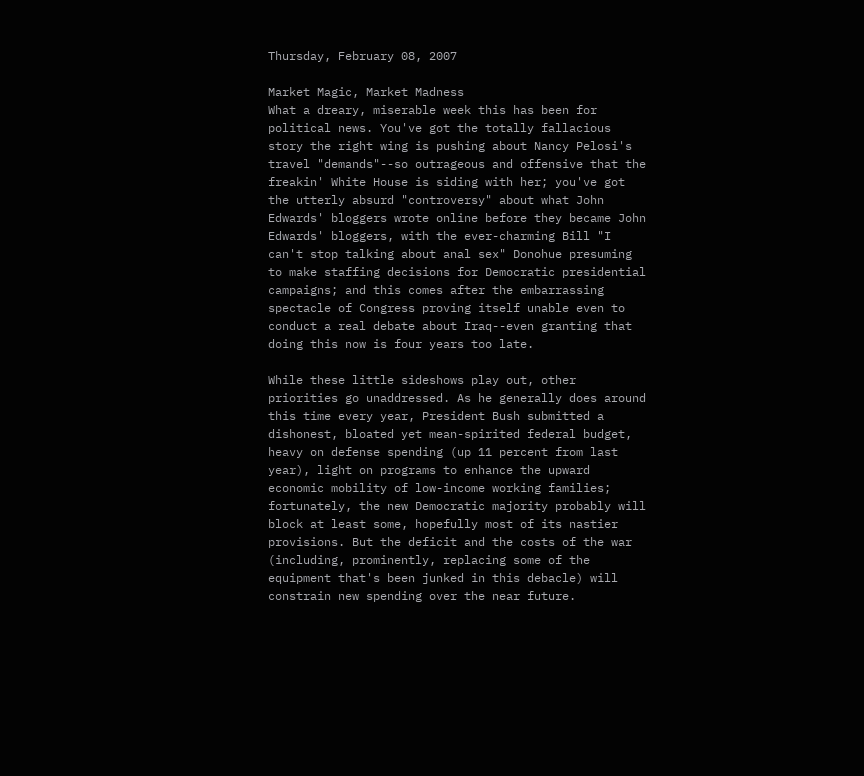Thursday, February 08, 2007

Market Magic, Market Madness
What a dreary, miserable week this has been for political news. You've got the totally fallacious story the right wing is pushing about Nancy Pelosi's travel "demands"--so outrageous and offensive that the freakin' White House is siding with her; you've got the utterly absurd "controversy" about what John Edwards' bloggers wrote online before they became John Edwards' bloggers, with the ever-charming Bill "I can't stop talking about anal sex" Donohue presuming to make staffing decisions for Democratic presidential campaigns; and this comes after the embarrassing spectacle of Congress proving itself unable even to conduct a real debate about Iraq--even granting that doing this now is four years too late.

While these little sideshows play out, other priorities go unaddressed. As he generally does around this time every year, President Bush submitted a dishonest, bloated yet mean-spirited federal budget, heavy on defense spending (up 11 percent from last year), light on programs to enhance the upward economic mobility of low-income working families; fortunately, the new Democratic majority probably will block at least some, hopefully most of its nastier provisions. But the deficit and the costs of the war (including, prominently, replacing some of the equipment that's been junked in this debacle) will constrain new spending over the near future.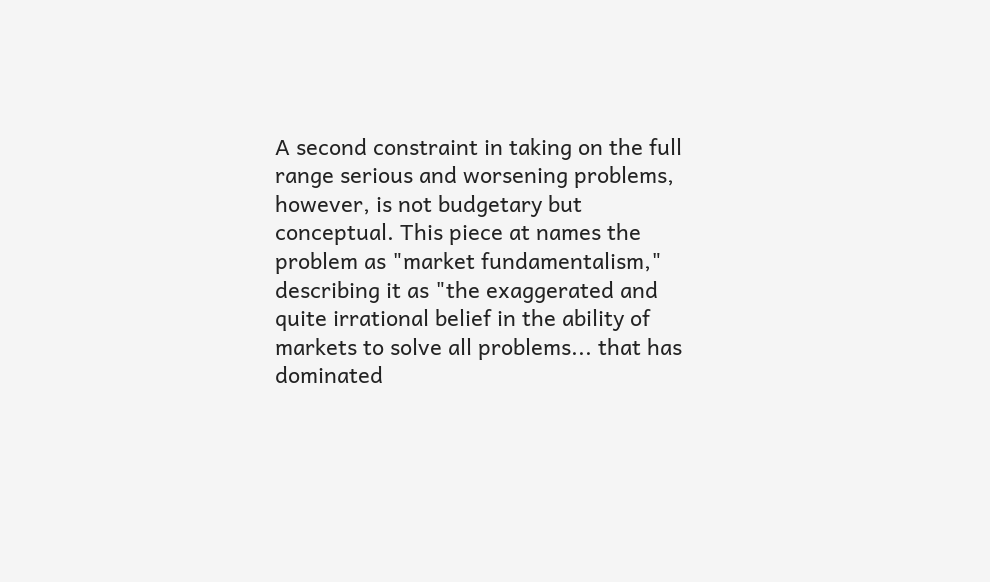A second constraint in taking on the full range serious and worsening problems, however, is not budgetary but conceptual. This piece at names the problem as "market fundamentalism," describing it as "the exaggerated and quite irrational belief in the ability of markets to solve all problems... that has dominated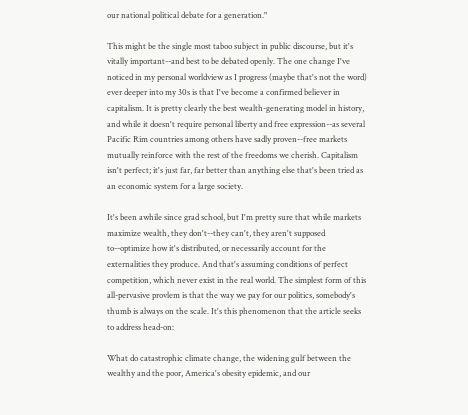our national political debate for a generation."

This might be the single most taboo subject in public discourse, but it's vitally important--and best to be debated openly. The one change I've noticed in my personal worldview as I progress (maybe that's not the word) ever deeper into my 30s is that I've become a confirmed believer in capitalism. It is pretty clearly the best wealth-generating model in history, and while it doesn't require personal liberty and free expression--as several Pacific Rim countries among others have sadly proven--free markets mutually reinforce with the rest of the freedoms we cherish. Capitalism isn't perfect; it's just far, far better than anything else that's been tried as an economic system for a large society.

It's been awhile since grad school, but I'm pretty sure that while markets maximize wealth, they don't--they can't, they aren't supposed to--optimize how it's distributed, or necessarily account for the externalities they produce. And that's assuming conditions of perfect competition, which never exist in the real world. The simplest form of this all-pervasive provlem is that the way we pay for our politics, somebody's thumb is always on the scale. It's this phenomenon that the article seeks to address head-on:

What do catastrophic climate change, the widening gulf between the wealthy and the poor, America's obesity epidemic, and our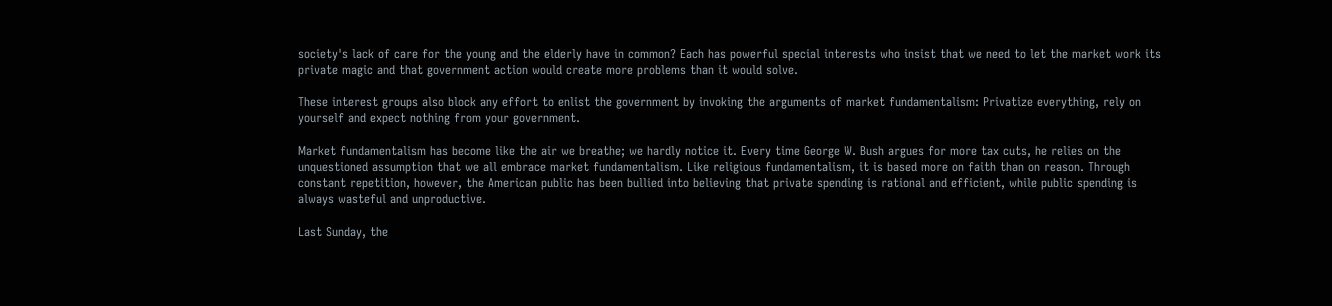society's lack of care for the young and the elderly have in common? Each has powerful special interests who insist that we need to let the market work its private magic and that government action would create more problems than it would solve.

These interest groups also block any effort to enlist the government by invoking the arguments of market fundamentalism: Privatize everything, rely on yourself and expect nothing from your government.

Market fundamentalism has become like the air we breathe; we hardly notice it. Every time George W. Bush argues for more tax cuts, he relies on the unquestioned assumption that we all embrace market fundamentalism. Like religious fundamentalism, it is based more on faith than on reason. Through constant repetition, however, the American public has been bullied into believing that private spending is rational and efficient, while public spending is always wasteful and unproductive.

Last Sunday, the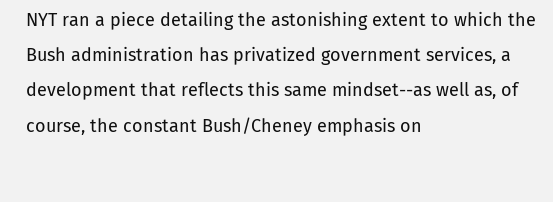NYT ran a piece detailing the astonishing extent to which the Bush administration has privatized government services, a development that reflects this same mindset--as well as, of course, the constant Bush/Cheney emphasis on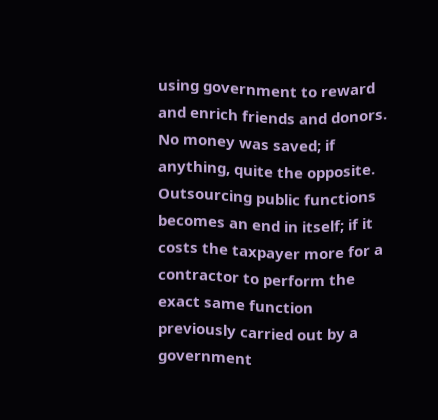using government to reward and enrich friends and donors. No money was saved; if anything, quite the opposite. Outsourcing public functions becomes an end in itself; if it costs the taxpayer more for a contractor to perform the exact same function previously carried out by a government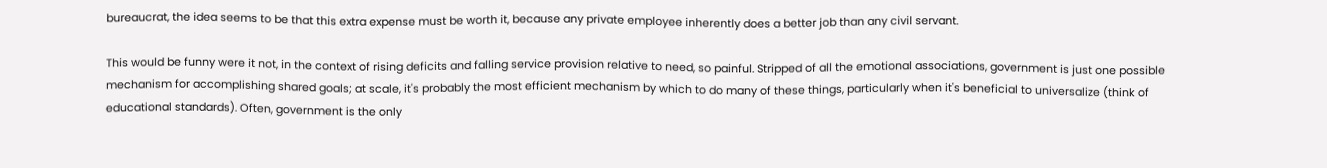bureaucrat, the idea seems to be that this extra expense must be worth it, because any private employee inherently does a better job than any civil servant.

This would be funny were it not, in the context of rising deficits and falling service provision relative to need, so painful. Stripped of all the emotional associations, government is just one possible mechanism for accomplishing shared goals; at scale, it's probably the most efficient mechanism by which to do many of these things, particularly when it's beneficial to universalize (think of educational standards). Often, government is the only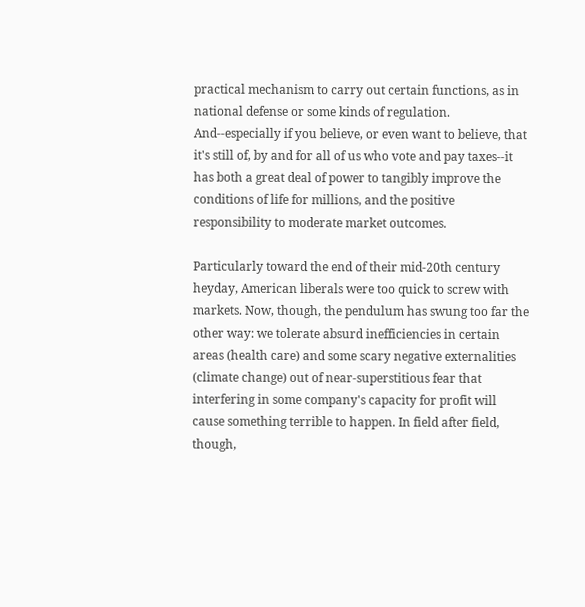practical mechanism to carry out certain functions, as in national defense or some kinds of regulation. And--especially if you believe, or even want to believe, that it's still of, by and for all of us who vote and pay taxes--it has both a great deal of power to tangibly improve the conditions of life for millions, and the positive responsibility to moderate market outcomes.

Particularly toward the end of their mid-20th century heyday, American liberals were too quick to screw with markets. Now, though, the pendulum has swung too far the other way: we tolerate absurd inefficiencies in certain areas (health care) and some scary negative externalities (climate change) out of near-superstitious fear that interfering in some company's capacity for profit will cause something terrible to happen. In field after field, though,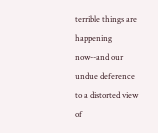terrible things are happening now--and our undue deference to a distorted view of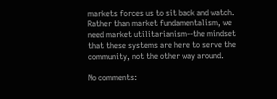markets forces us to sit back and watch. Rather than market fundamentalism, we need market utilitarianism--the mindset that these systems are here to serve the community, not the other way around.

No comments: